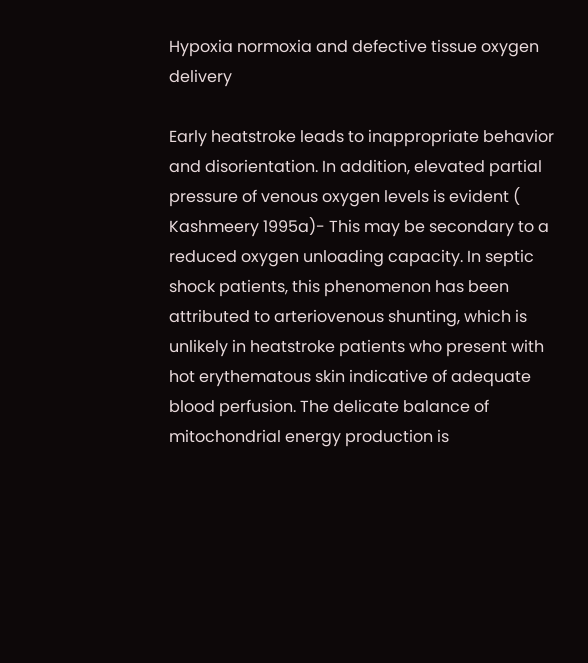Hypoxia normoxia and defective tissue oxygen delivery

Early heatstroke leads to inappropriate behavior and disorientation. In addition, elevated partial pressure of venous oxygen levels is evident ( Kashmeery 1995a)- This may be secondary to a reduced oxygen unloading capacity. In septic shock patients, this phenomenon has been attributed to arteriovenous shunting, which is unlikely in heatstroke patients who present with hot erythematous skin indicative of adequate blood perfusion. The delicate balance of mitochondrial energy production is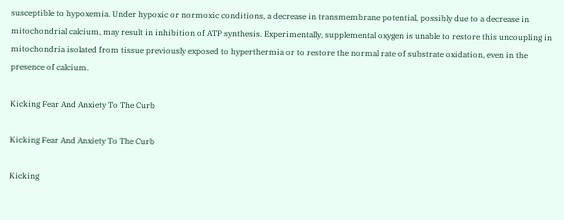susceptible to hypoxemia. Under hypoxic or normoxic conditions, a decrease in transmembrane potential, possibly due to a decrease in mitochondrial calcium, may result in inhibition of ATP synthesis. Experimentally, supplemental oxygen is unable to restore this uncoupling in mitochondria isolated from tissue previously exposed to hyperthermia or to restore the normal rate of substrate oxidation, even in the presence of calcium.

Kicking Fear And Anxiety To The Curb

Kicking Fear And Anxiety To The Curb

Kicking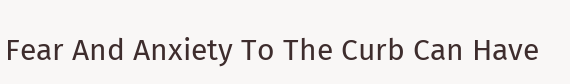Fear And Anxiety To The Curb Can Have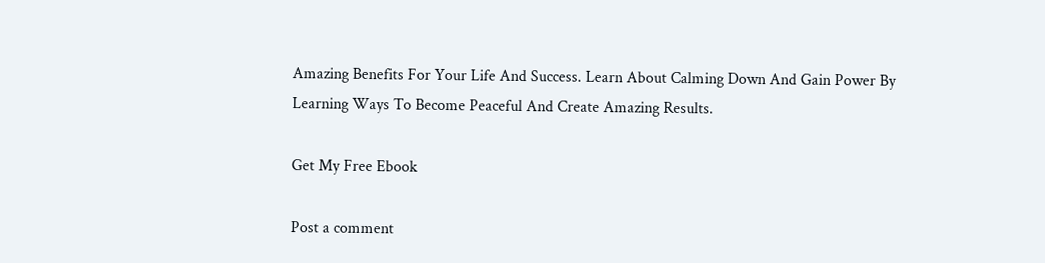Amazing Benefits For Your Life And Success. Learn About Calming Down And Gain Power By Learning Ways To Become Peaceful And Create Amazing Results.

Get My Free Ebook

Post a comment